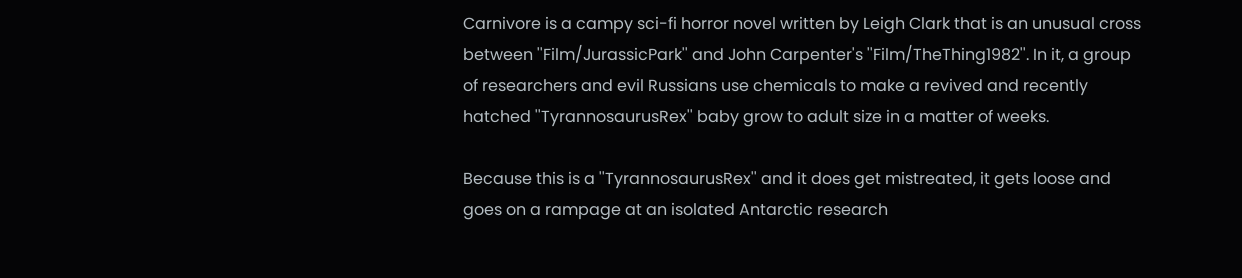Carnivore is a campy sci-fi horror novel written by Leigh Clark that is an unusual cross between ''Film/JurassicPark'' and John Carpenter's ''Film/TheThing1982''. In it, a group of researchers and evil Russians use chemicals to make a revived and recently hatched ''TyrannosaurusRex'' baby grow to adult size in a matter of weeks.

Because this is a ''TyrannosaurusRex'' and it does get mistreated, it gets loose and goes on a rampage at an isolated Antarctic research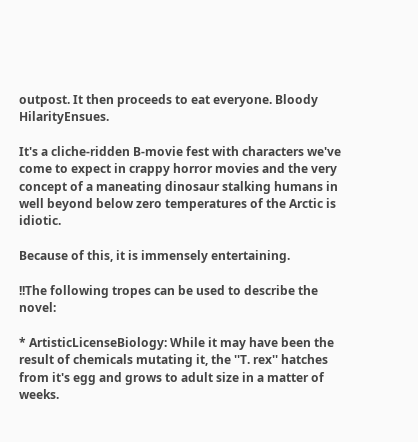outpost. It then proceeds to eat everyone. Bloody HilarityEnsues.

It's a cliche-ridden B-movie fest with characters we've come to expect in crappy horror movies and the very concept of a maneating dinosaur stalking humans in well beyond below zero temperatures of the Arctic is idiotic.

Because of this, it is immensely entertaining.

!!The following tropes can be used to describe the novel:

* ArtisticLicenseBiology: While it may have been the result of chemicals mutating it, the ''T. rex'' hatches from it's egg and grows to adult size in a matter of weeks.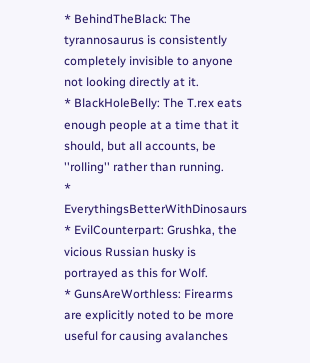* BehindTheBlack: The tyrannosaurus is consistently completely invisible to anyone not looking directly at it.
* BlackHoleBelly: The T.rex eats enough people at a time that it should, but all accounts, be ''rolling'' rather than running.
* EverythingsBetterWithDinosaurs
* EvilCounterpart: Grushka, the vicious Russian husky is portrayed as this for Wolf.
* GunsAreWorthless: Firearms are explicitly noted to be more useful for causing avalanches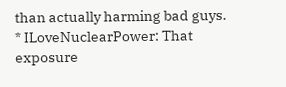than actually harming bad guys.
* ILoveNuclearPower: That exposure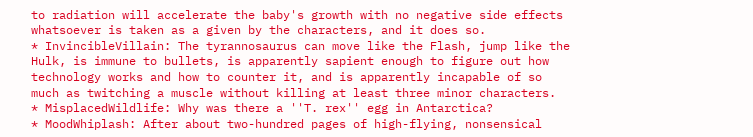to radiation will accelerate the baby's growth with no negative side effects whatsoever is taken as a given by the characters, and it does so.
* InvincibleVillain: The tyrannosaurus can move like the Flash, jump like the Hulk, is immune to bullets, is apparently sapient enough to figure out how technology works and how to counter it, and is apparently incapable of so much as twitching a muscle without killing at least three minor characters.
* MisplacedWildlife: Why was there a ''T. rex'' egg in Antarctica?
* MoodWhiplash: After about two-hundred pages of high-flying, nonsensical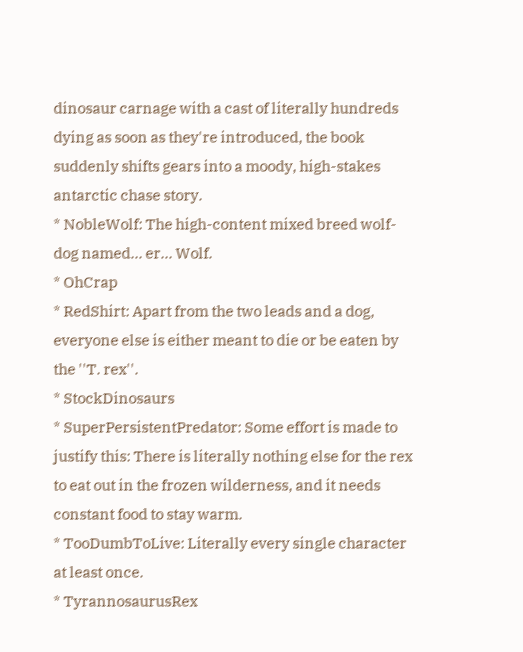dinosaur carnage with a cast of literally hundreds dying as soon as they're introduced, the book suddenly shifts gears into a moody, high-stakes antarctic chase story.
* NobleWolf: The high-content mixed breed wolf-dog named... er... Wolf.
* OhCrap
* RedShirt: Apart from the two leads and a dog, everyone else is either meant to die or be eaten by the ''T. rex''.
* StockDinosaurs
* SuperPersistentPredator: Some effort is made to justify this: There is literally nothing else for the rex to eat out in the frozen wilderness, and it needs constant food to stay warm.
* TooDumbToLive: Literally every single character at least once.
* TyrannosaurusRex